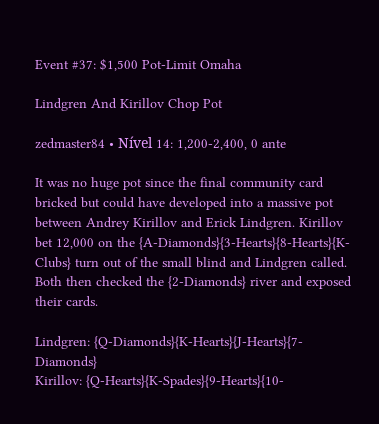Event #37: $1,500 Pot-Limit Omaha

Lindgren And Kirillov Chop Pot

zedmaster84 • Nível 14: 1,200-2,400, 0 ante

It was no huge pot since the final community card bricked but could have developed into a massive pot between Andrey Kirillov and Erick Lindgren. Kirillov bet 12,000 on the {A-Diamonds}{3-Hearts}{8-Hearts}{K-Clubs} turn out of the small blind and Lindgren called. Both then checked the {2-Diamonds} river and exposed their cards.

Lindgren: {Q-Diamonds}{K-Hearts}{J-Hearts}{7-Diamonds}
Kirillov: {Q-Hearts}{K-Spades}{9-Hearts}{10-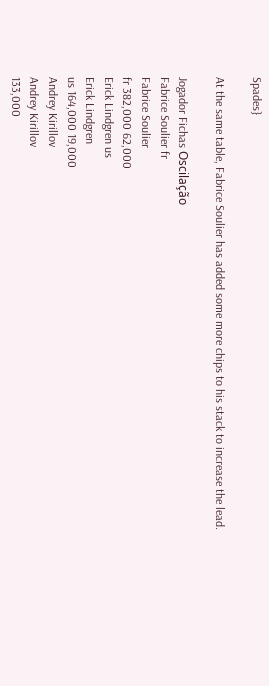Spades}

At the same table, Fabrice Soulier has added some more chips to his stack to increase the lead.

Jogador Fichas Oscilação
Fabrice Soulier fr
Fabrice Soulier
fr 382,000 62,000
Erick Lindgren us
Erick Lindgren
us 164,000 19,000
Andrey Kirillov
Andrey Kirillov
133,000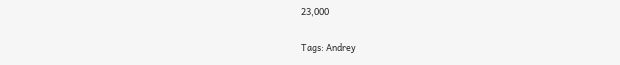23,000

Tags: Andrey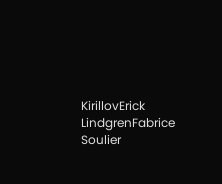KirillovErick LindgrenFabrice Soulier